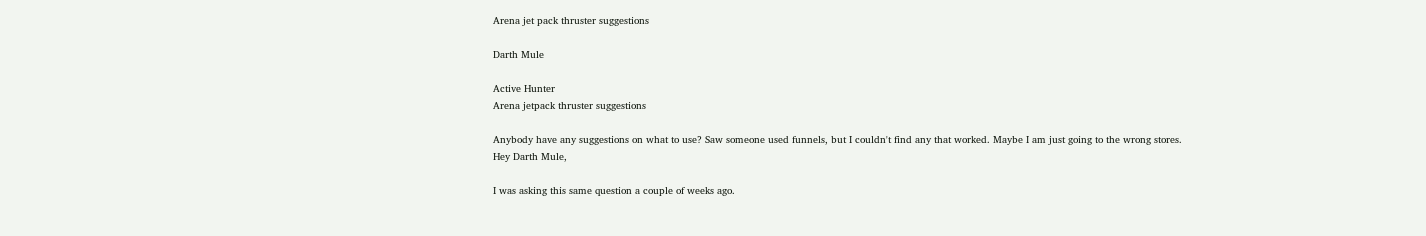Arena jet pack thruster suggestions

Darth Mule

Active Hunter
Arena jetpack thruster suggestions

Anybody have any suggestions on what to use? Saw someone used funnels, but I couldn't find any that worked. Maybe I am just going to the wrong stores.
Hey Darth Mule,

I was asking this same question a couple of weeks ago.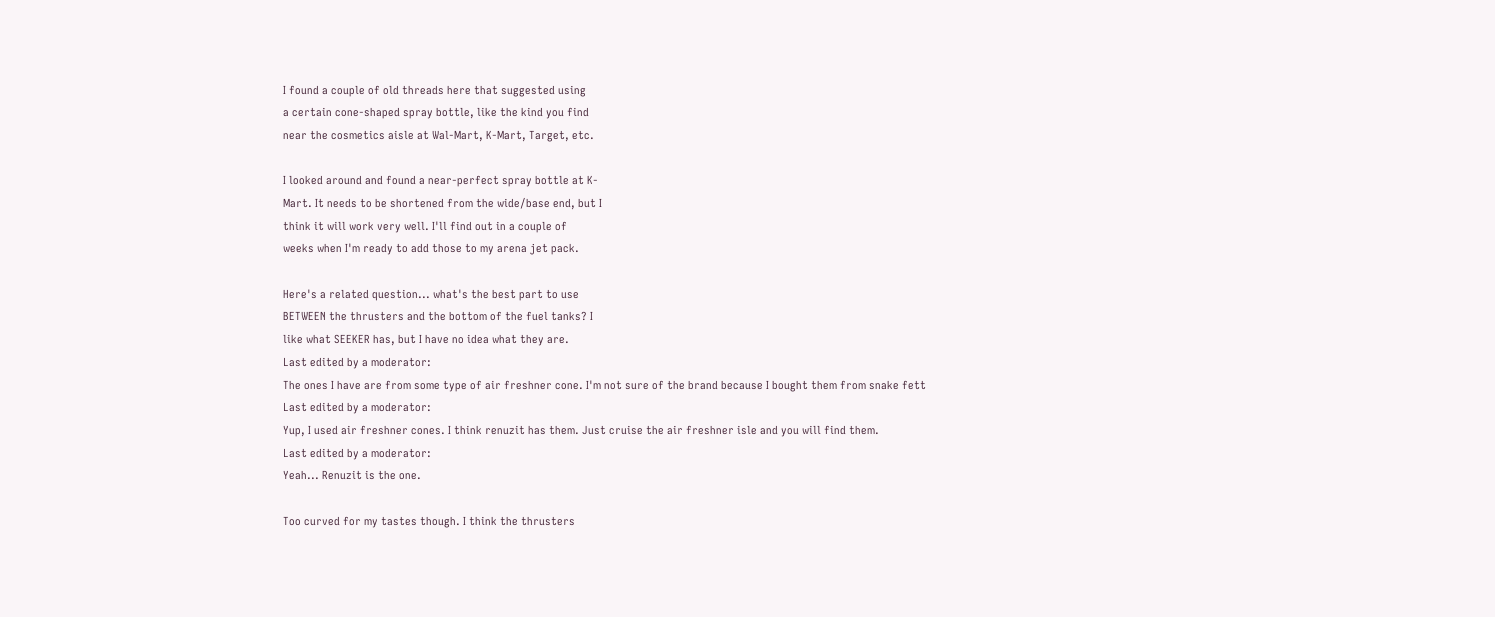I found a couple of old threads here that suggested using
a certain cone-shaped spray bottle, like the kind you find
near the cosmetics aisle at Wal-Mart, K-Mart, Target, etc.

I looked around and found a near-perfect spray bottle at K-
Mart. It needs to be shortened from the wide/base end, but I
think it will work very well. I'll find out in a couple of
weeks when I'm ready to add those to my arena jet pack.

Here's a related question... what's the best part to use
BETWEEN the thrusters and the bottom of the fuel tanks? I
like what SEEKER has, but I have no idea what they are.
Last edited by a moderator:
The ones I have are from some type of air freshner cone. I'm not sure of the brand because I bought them from snake fett
Last edited by a moderator:
Yup, I used air freshner cones. I think renuzit has them. Just cruise the air freshner isle and you will find them.
Last edited by a moderator:
Yeah... Renuzit is the one.

Too curved for my tastes though. I think the thrusters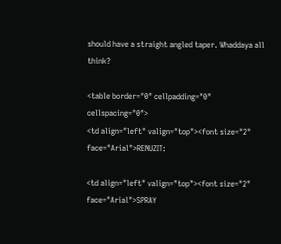should have a straight angled taper. Whaddaya all think?

<table border="0" cellpadding="0" cellspacing="0">
<td align="left" valign="top"><font size="2" face="Arial">RENUZIT:

<td align="left" valign="top"><font size="2" face="Arial">SPRAY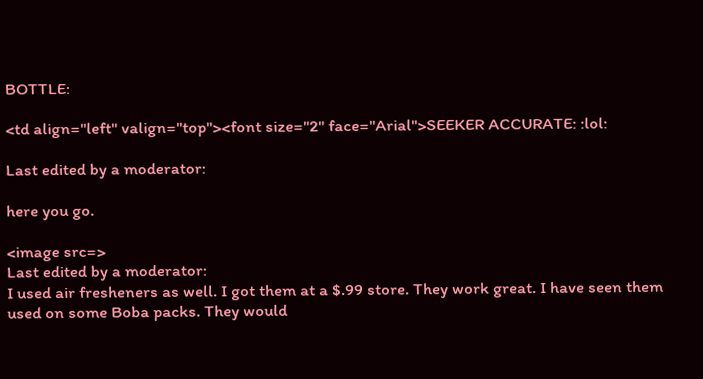BOTTLE:

<td align="left" valign="top"><font size="2" face="Arial">SEEKER ACCURATE: :lol:

Last edited by a moderator:

here you go.

<image src=>
Last edited by a moderator:
I used air fresheners as well. I got them at a $.99 store. They work great. I have seen them used on some Boba packs. They would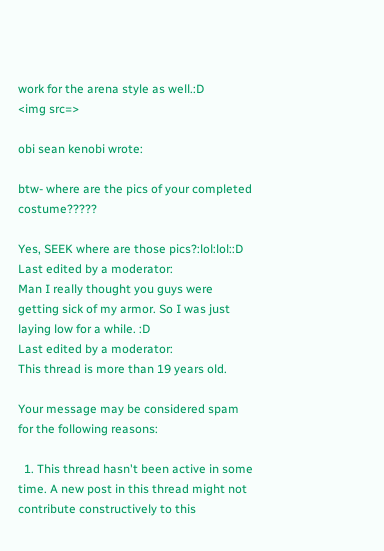work for the arena style as well.:D
<img src=>

obi sean kenobi wrote:

btw- where are the pics of your completed costume?????

Yes, SEEK where are those pics?:lol:lol::D
Last edited by a moderator:
Man I really thought you guys were getting sick of my armor. So I was just laying low for a while. :D
Last edited by a moderator:
This thread is more than 19 years old.

Your message may be considered spam for the following reasons:

  1. This thread hasn't been active in some time. A new post in this thread might not contribute constructively to this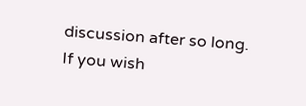discussion after so long.
If you wish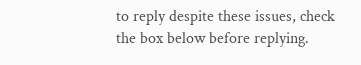to reply despite these issues, check the box below before replying.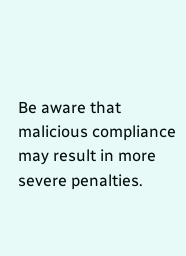Be aware that malicious compliance may result in more severe penalties.